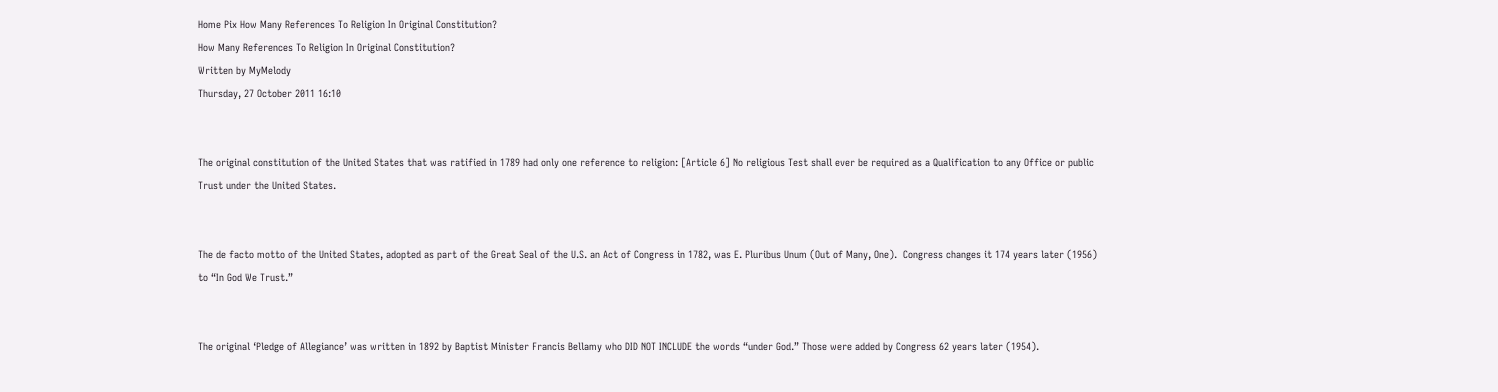Home Pix How Many References To Religion In Original Constitution?
How Many References To Religion In Original Constitution?
Written by MyMelody
Thursday, 27 October 2011 16:10


The original constitution of the United States that was ratified in 1789 had only one reference to religion: [Article 6] No religious Test shall ever be required as a Qualification to any Office or public Trust under the United States.


The de facto motto of the United States, adopted as part of the Great Seal of the U.S. an Act of Congress in 1782, was E. Pluribus Unum (Out of Many, One).  Congress changes it 174 years later (1956) to “In God We Trust.”


The original ‘Pledge of Allegiance’ was written in 1892 by Baptist Minister Francis Bellamy who DID NOT INCLUDE the words “under God.” Those were added by Congress 62 years later (1954).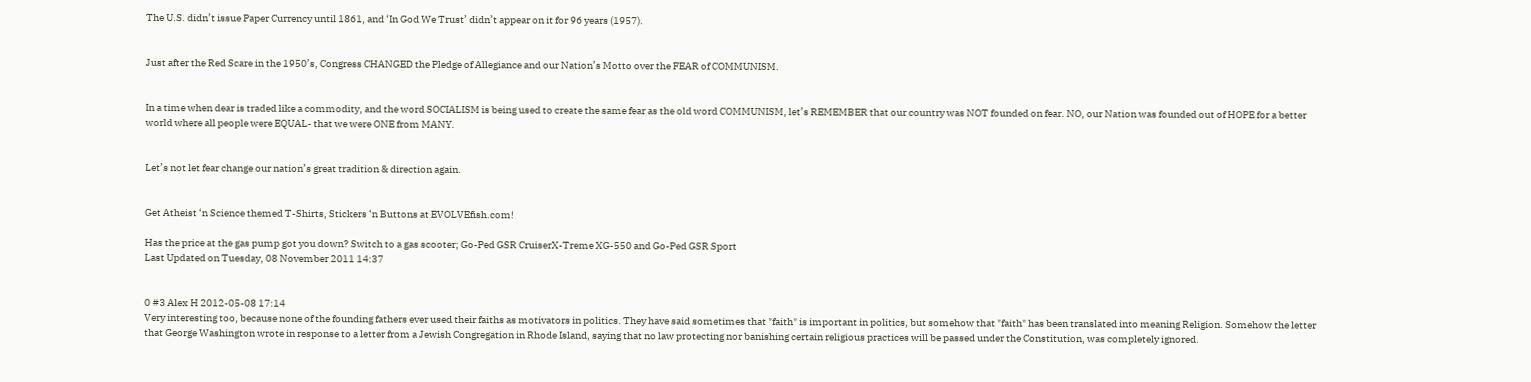The U.S. didn’t issue Paper Currency until 1861, and ‘In God We Trust’ didn’t appear on it for 96 years (1957).


Just after the Red Scare in the 1950’s, Congress CHANGED the Pledge of Allegiance and our Nation’s Motto over the FEAR of COMMUNISM.


In a time when dear is traded like a commodity, and the word SOCIALISM is being used to create the same fear as the old word COMMUNISM, let’s REMEMBER that our country was NOT founded on fear. NO, our Nation was founded out of HOPE for a better world where all people were EQUAL- that we were ONE from MANY.


Let’s not let fear change our nation’s great tradition & direction again.


Get Atheist ‘n Science themed T-Shirts, Stickers ‘n Buttons at EVOLVEfish.com!

Has the price at the gas pump got you down? Switch to a gas scooter; Go-Ped GSR CruiserX-Treme XG-550 and Go-Ped GSR Sport
Last Updated on Tuesday, 08 November 2011 14:37


0 #3 Alex H 2012-05-08 17:14
Very interesting too, because none of the founding fathers ever used their faiths as motivators in politics. They have said sometimes that "faith" is important in politics, but somehow that "faith" has been translated into meaning Religion. Somehow the letter that George Washington wrote in response to a letter from a Jewish Congregation in Rhode Island, saying that no law protecting nor banishing certain religious practices will be passed under the Constitution, was completely ignored.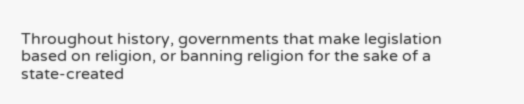Throughout history, governments that make legislation based on religion, or banning religion for the sake of a state-created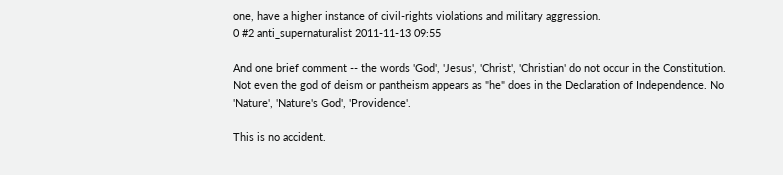one, have a higher instance of civil-rights violations and military aggression.
0 #2 anti_supernaturalist 2011-11-13 09:55

And one brief comment -- the words 'God', 'Jesus', 'Christ', 'Christian' do not occur in the Constitution. Not even the god of deism or pantheism appears as "he" does in the Declaration of Independence. No 'Nature', 'Nature's God', 'Providence'.

This is no accident.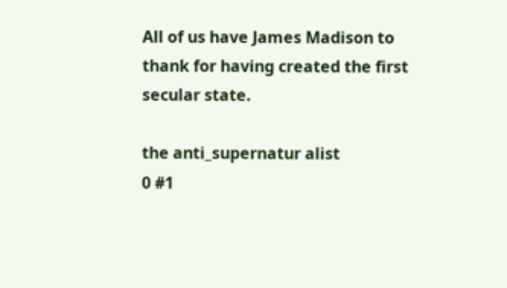All of us have James Madison to thank for having created the first secular state.

the anti_supernatur alist
0 #1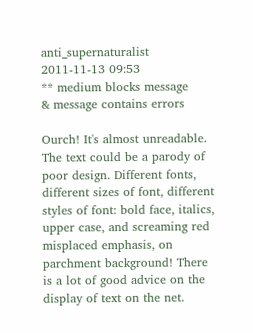anti_supernaturalist 2011-11-13 09:53
** medium blocks message
& message contains errors

Ourch! It's almost unreadable. The text could be a parody of poor design. Different fonts, different sizes of font, different styles of font: bold face, italics, upper case, and screaming red misplaced emphasis, on parchment background! There is a lot of good advice on the display of text on the net.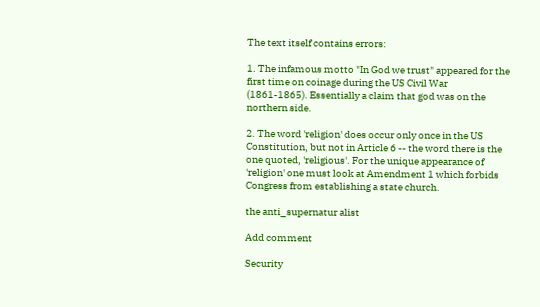The text itself contains errors:

1. The infamous motto "In God we trust" appeared for the first time on coinage during the US Civil War (1861-1865). Essentially a claim that god was on the northern side.

2. The word 'religion' does occur only once in the US Constitution, but not in Article 6 -- the word there is the one quoted, 'religious'. For the unique appearance of 'religion' one must look at Amendment 1 which forbids Congress from establishing a state church.

the anti_supernatur alist

Add comment

Security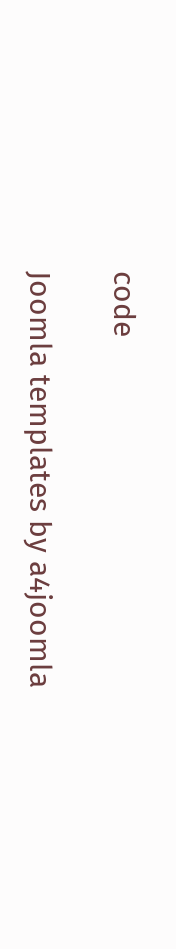code

Joomla templates by a4joomla